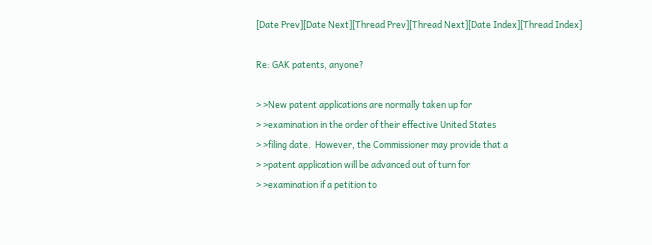[Date Prev][Date Next][Thread Prev][Thread Next][Date Index][Thread Index]

Re: GAK patents, anyone?

> >New patent applications are normally taken up for
> >examination in the order of their effective United States
> >filing date.  However, the Commissioner may provide that a
> >patent application will be advanced out of turn for
> >examination if a petition to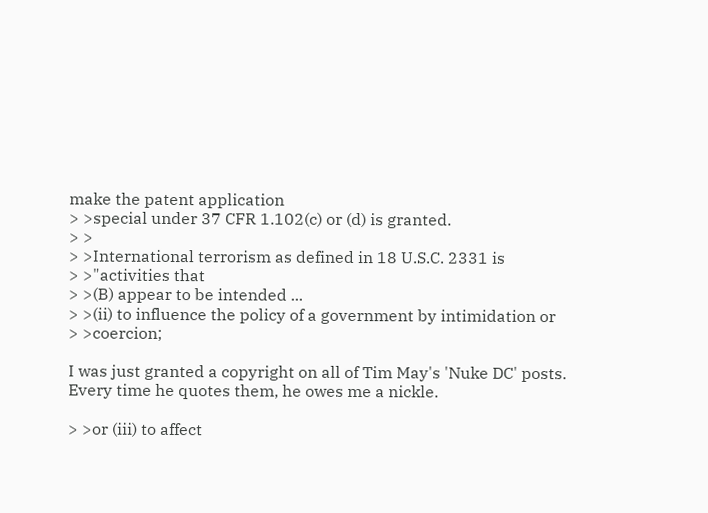make the patent application
> >special under 37 CFR 1.102(c) or (d) is granted.
> >
> >International terrorism as defined in 18 U.S.C. 2331 is
> >"activities that
> >(B) appear to be intended ...
> >(ii) to influence the policy of a government by intimidation or
> >coercion;

I was just granted a copyright on all of Tim May's 'Nuke DC' posts.
Every time he quotes them, he owes me a nickle.

> >or (iii) to affect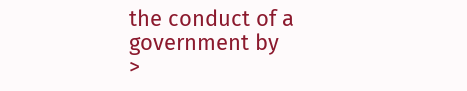the conduct of a government by
>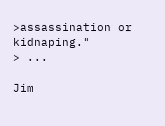>assassination or kidnaping."
> ...

Jim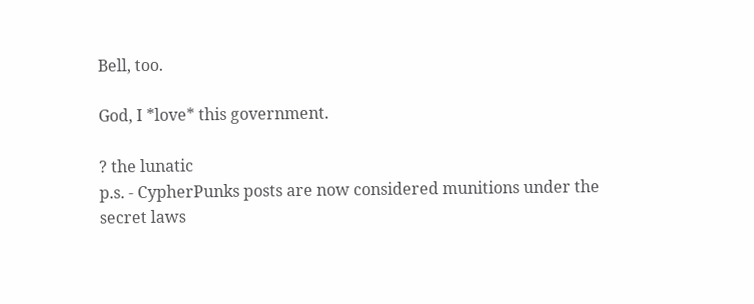Bell, too.

God, I *love* this government.

? the lunatic
p.s. - CypherPunks posts are now considered munitions under the
secret laws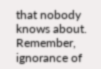that nobody knows about. Remember, ignorance of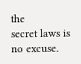the
secret laws is no excuse.